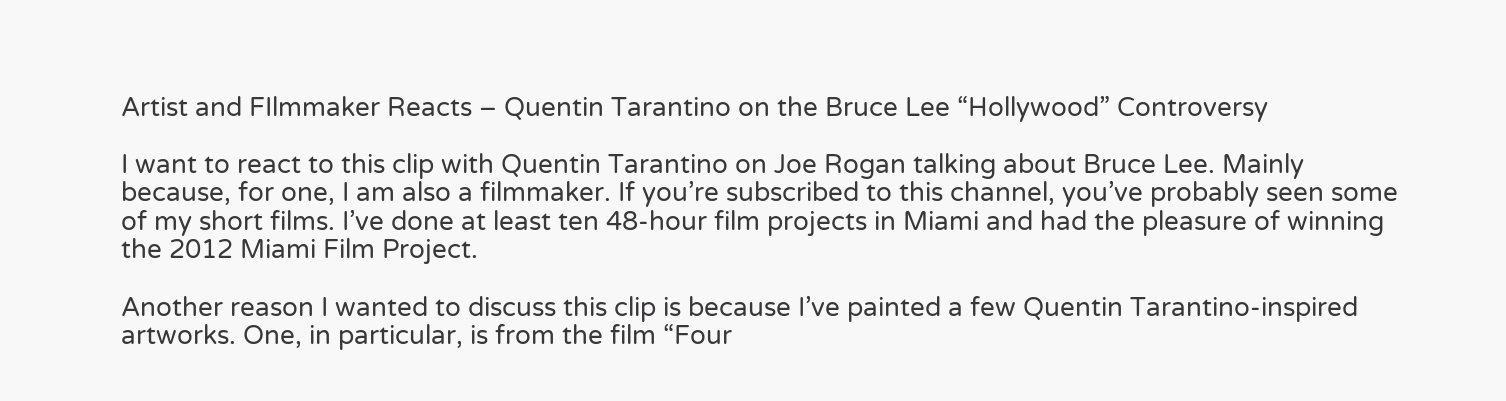Artist and FIlmmaker Reacts – Quentin Tarantino on the Bruce Lee “Hollywood” Controversy

I want to react to this clip with Quentin Tarantino on Joe Rogan talking about Bruce Lee. Mainly because, for one, I am also a filmmaker. If you’re subscribed to this channel, you’ve probably seen some of my short films. I’ve done at least ten 48-hour film projects in Miami and had the pleasure of winning the 2012 Miami Film Project.

Another reason I wanted to discuss this clip is because I’ve painted a few Quentin Tarantino-inspired artworks. One, in particular, is from the film “Four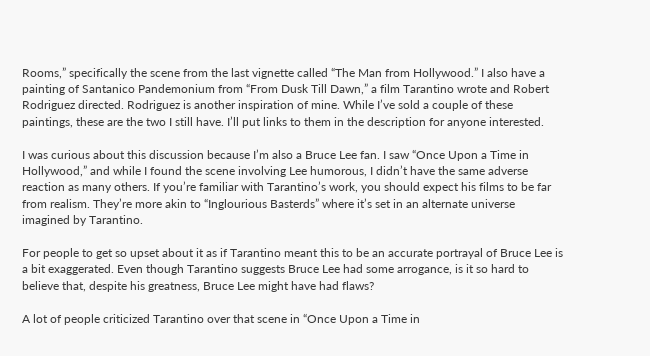Rooms,” specifically the scene from the last vignette called “The Man from Hollywood.” I also have a painting of Santanico Pandemonium from “From Dusk Till Dawn,” a film Tarantino wrote and Robert Rodriguez directed. Rodriguez is another inspiration of mine. While I’ve sold a couple of these paintings, these are the two I still have. I’ll put links to them in the description for anyone interested.

I was curious about this discussion because I’m also a Bruce Lee fan. I saw “Once Upon a Time in Hollywood,” and while I found the scene involving Lee humorous, I didn’t have the same adverse reaction as many others. If you’re familiar with Tarantino’s work, you should expect his films to be far from realism. They’re more akin to “Inglourious Basterds” where it’s set in an alternate universe imagined by Tarantino.

For people to get so upset about it as if Tarantino meant this to be an accurate portrayal of Bruce Lee is a bit exaggerated. Even though Tarantino suggests Bruce Lee had some arrogance, is it so hard to believe that, despite his greatness, Bruce Lee might have had flaws?

A lot of people criticized Tarantino over that scene in “Once Upon a Time in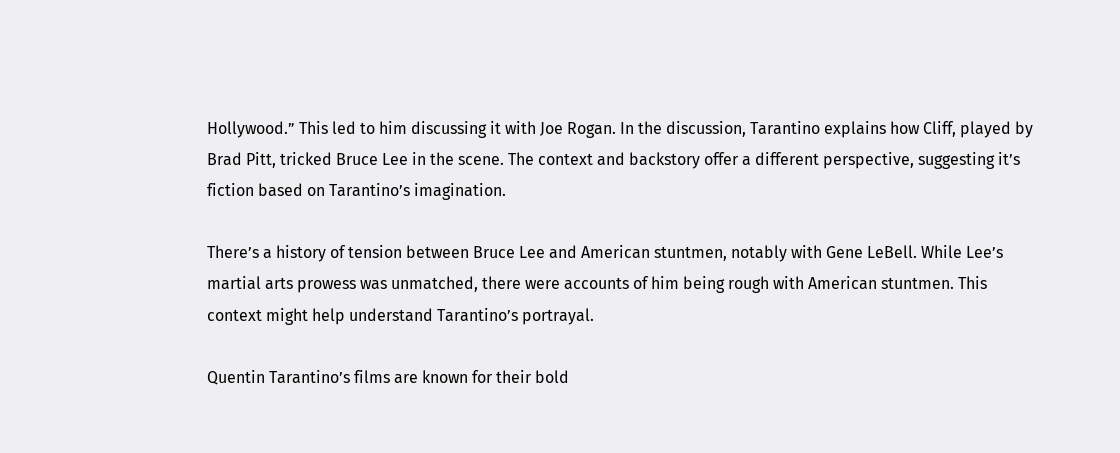Hollywood.” This led to him discussing it with Joe Rogan. In the discussion, Tarantino explains how Cliff, played by Brad Pitt, tricked Bruce Lee in the scene. The context and backstory offer a different perspective, suggesting it’s fiction based on Tarantino’s imagination.

There’s a history of tension between Bruce Lee and American stuntmen, notably with Gene LeBell. While Lee’s martial arts prowess was unmatched, there were accounts of him being rough with American stuntmen. This context might help understand Tarantino’s portrayal.

Quentin Tarantino’s films are known for their bold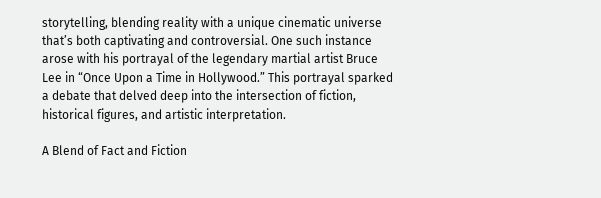storytelling, blending reality with a unique cinematic universe that’s both captivating and controversial. One such instance arose with his portrayal of the legendary martial artist Bruce Lee in “Once Upon a Time in Hollywood.” This portrayal sparked a debate that delved deep into the intersection of fiction, historical figures, and artistic interpretation.

A Blend of Fact and Fiction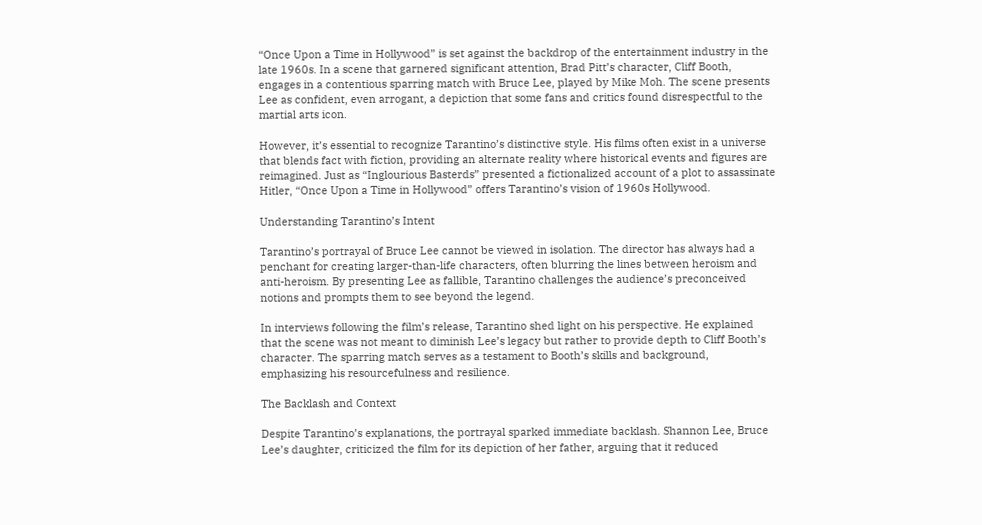“Once Upon a Time in Hollywood” is set against the backdrop of the entertainment industry in the late 1960s. In a scene that garnered significant attention, Brad Pitt’s character, Cliff Booth, engages in a contentious sparring match with Bruce Lee, played by Mike Moh. The scene presents Lee as confident, even arrogant, a depiction that some fans and critics found disrespectful to the martial arts icon.

However, it’s essential to recognize Tarantino’s distinctive style. His films often exist in a universe that blends fact with fiction, providing an alternate reality where historical events and figures are reimagined. Just as “Inglourious Basterds” presented a fictionalized account of a plot to assassinate Hitler, “Once Upon a Time in Hollywood” offers Tarantino’s vision of 1960s Hollywood.

Understanding Tarantino’s Intent

Tarantino’s portrayal of Bruce Lee cannot be viewed in isolation. The director has always had a penchant for creating larger-than-life characters, often blurring the lines between heroism and anti-heroism. By presenting Lee as fallible, Tarantino challenges the audience’s preconceived notions and prompts them to see beyond the legend.

In interviews following the film’s release, Tarantino shed light on his perspective. He explained that the scene was not meant to diminish Lee’s legacy but rather to provide depth to Cliff Booth’s character. The sparring match serves as a testament to Booth’s skills and background, emphasizing his resourcefulness and resilience.

The Backlash and Context

Despite Tarantino’s explanations, the portrayal sparked immediate backlash. Shannon Lee, Bruce Lee’s daughter, criticized the film for its depiction of her father, arguing that it reduced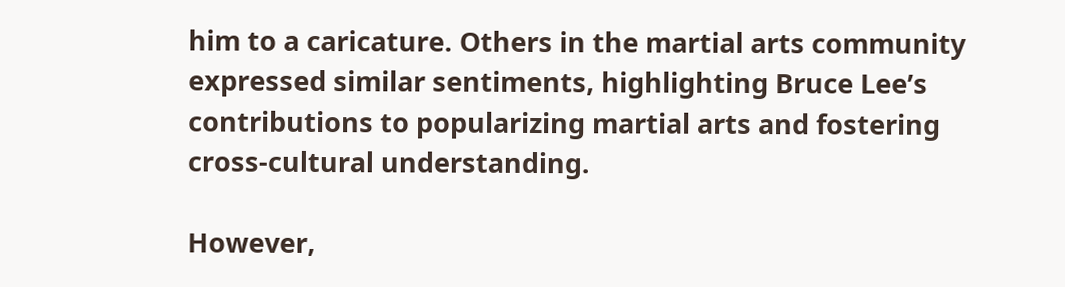him to a caricature. Others in the martial arts community expressed similar sentiments, highlighting Bruce Lee’s contributions to popularizing martial arts and fostering cross-cultural understanding.

However,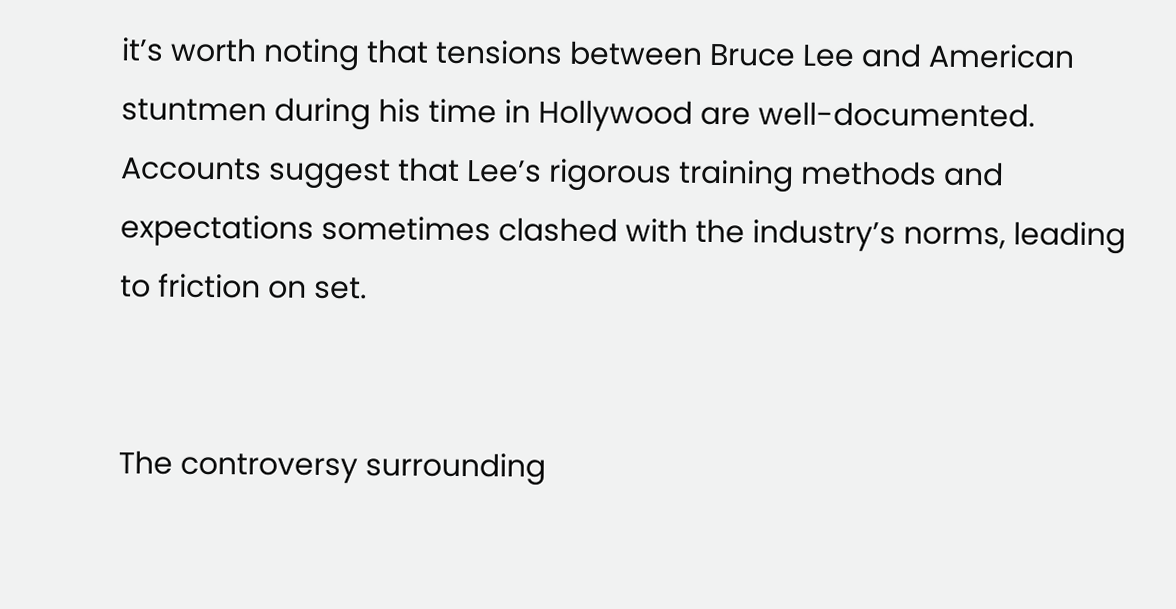it’s worth noting that tensions between Bruce Lee and American stuntmen during his time in Hollywood are well-documented. Accounts suggest that Lee’s rigorous training methods and expectations sometimes clashed with the industry’s norms, leading to friction on set.


The controversy surrounding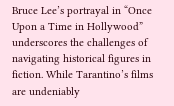Bruce Lee’s portrayal in “Once Upon a Time in Hollywood” underscores the challenges of navigating historical figures in fiction. While Tarantino’s films are undeniably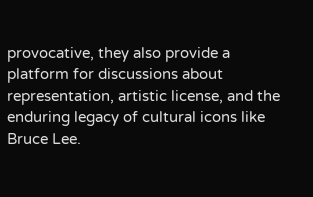provocative, they also provide a platform for discussions about representation, artistic license, and the enduring legacy of cultural icons like Bruce Lee.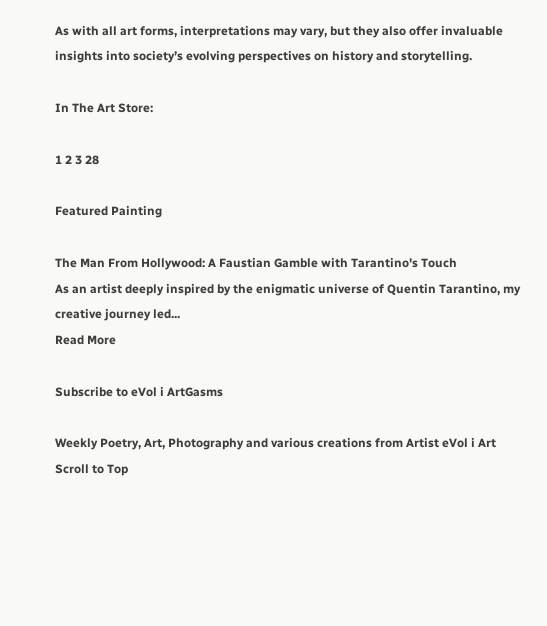As with all art forms, interpretations may vary, but they also offer invaluable insights into society’s evolving perspectives on history and storytelling.

In The Art Store:

1 2 3 28

Featured Painting

The Man From Hollywood: A Faustian Gamble with Tarantino's Touch
As an artist deeply inspired by the enigmatic universe of Quentin Tarantino, my creative journey led...
Read More

Subscribe to eVol i ArtGasms

Weekly Poetry, Art, Photography and various creations from Artist eVol i Art
Scroll to Top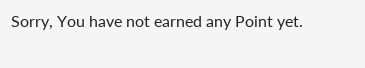Sorry, You have not earned any Point yet.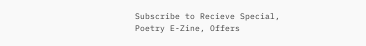Subscribe to Recieve Special, Poetry E-Zine, Offers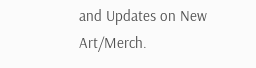and Updates on New Art/Merch.